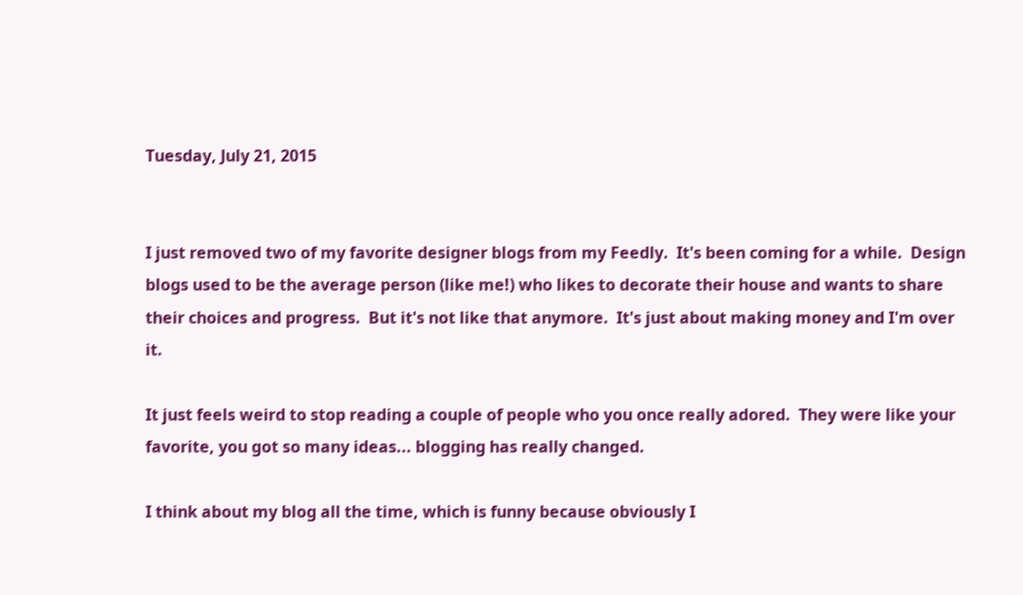Tuesday, July 21, 2015


I just removed two of my favorite designer blogs from my Feedly.  It's been coming for a while.  Design blogs used to be the average person (like me!) who likes to decorate their house and wants to share their choices and progress.  But it's not like that anymore.  It's just about making money and I'm over it.

It just feels weird to stop reading a couple of people who you once really adored.  They were like your favorite, you got so many ideas... blogging has really changed.

I think about my blog all the time, which is funny because obviously I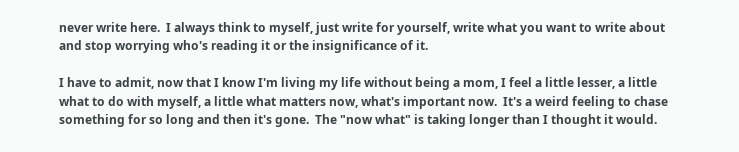never write here.  I always think to myself, just write for yourself, write what you want to write about and stop worrying who's reading it or the insignificance of it.

I have to admit, now that I know I'm living my life without being a mom, I feel a little lesser, a little what to do with myself, a little what matters now, what's important now.  It's a weird feeling to chase something for so long and then it's gone.  The "now what" is taking longer than I thought it would.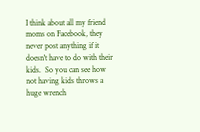I think about all my friend moms on Facebook, they never post anything if it doesn't have to do with their kids.  So you can see how not having kids throws a huge wrench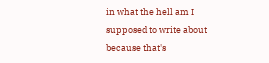in what the hell am I supposed to write about because that's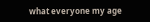what everyone my age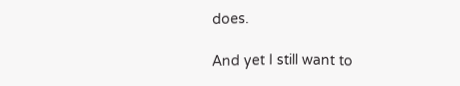does.

And yet I still want to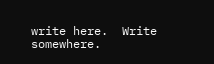write here.  Write somewhere.